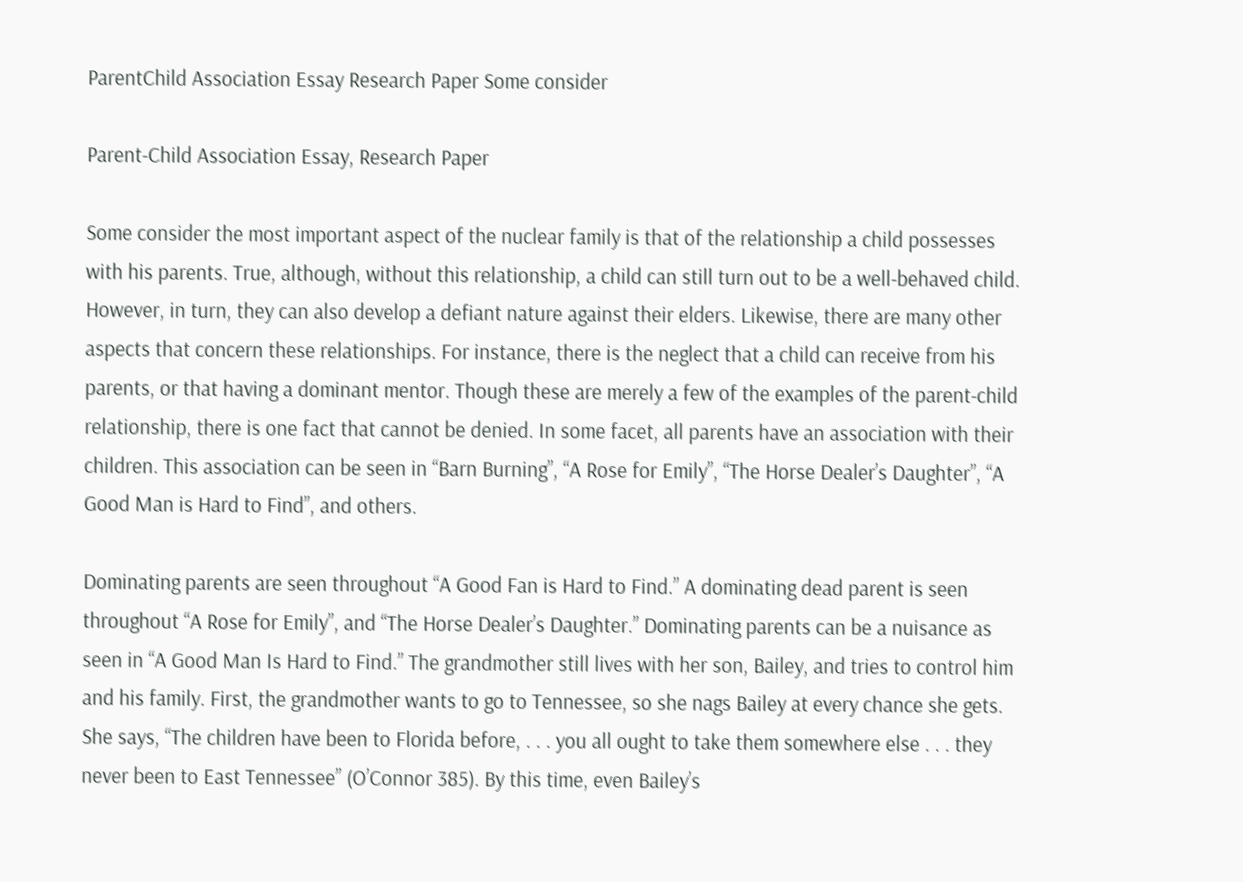ParentChild Association Essay Research Paper Some consider

Parent-Child Association Essay, Research Paper

Some consider the most important aspect of the nuclear family is that of the relationship a child possesses with his parents. True, although, without this relationship, a child can still turn out to be a well-behaved child. However, in turn, they can also develop a defiant nature against their elders. Likewise, there are many other aspects that concern these relationships. For instance, there is the neglect that a child can receive from his parents, or that having a dominant mentor. Though these are merely a few of the examples of the parent-child relationship, there is one fact that cannot be denied. In some facet, all parents have an association with their children. This association can be seen in “Barn Burning”, “A Rose for Emily”, “The Horse Dealer’s Daughter”, “A Good Man is Hard to Find”, and others.

Dominating parents are seen throughout “A Good Fan is Hard to Find.” A dominating dead parent is seen throughout “A Rose for Emily”, and “The Horse Dealer’s Daughter.” Dominating parents can be a nuisance as seen in “A Good Man Is Hard to Find.” The grandmother still lives with her son, Bailey, and tries to control him and his family. First, the grandmother wants to go to Tennessee, so she nags Bailey at every chance she gets. She says, “The children have been to Florida before, . . . you all ought to take them somewhere else . . . they never been to East Tennessee” (O’Connor 385). By this time, even Bailey’s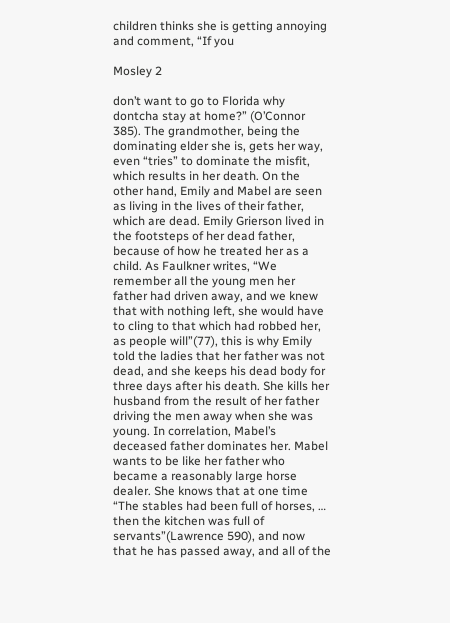children thinks she is getting annoying and comment, “If you

Mosley 2

don’t want to go to Florida why dontcha stay at home?” (O’Connor 385). The grandmother, being the dominating elder she is, gets her way, even “tries” to dominate the misfit, which results in her death. On the other hand, Emily and Mabel are seen as living in the lives of their father, which are dead. Emily Grierson lived in the footsteps of her dead father, because of how he treated her as a child. As Faulkner writes, “We remember all the young men her father had driven away, and we knew that with nothing left, she would have to cling to that which had robbed her, as people will”(77), this is why Emily told the ladies that her father was not dead, and she keeps his dead body for three days after his death. She kills her husband from the result of her father driving the men away when she was young. In correlation, Mabel’s deceased father dominates her. Mabel wants to be like her father who became a reasonably large horse dealer. She knows that at one time “The stables had been full of horses, … then the kitchen was full of servants”(Lawrence 590), and now that he has passed away, and all of the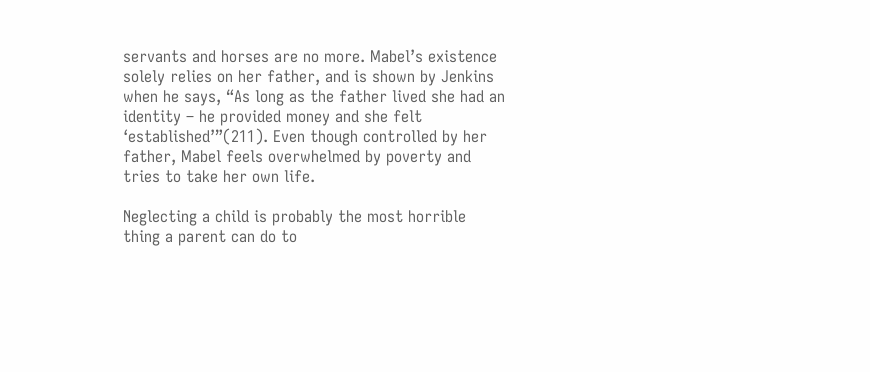servants and horses are no more. Mabel’s existence solely relies on her father, and is shown by Jenkins when he says, “As long as the father lived she had an identity – he provided money and she felt ‘established’”(211). Even though controlled by her father, Mabel feels overwhelmed by poverty and tries to take her own life.

Neglecting a child is probably the most horrible thing a parent can do to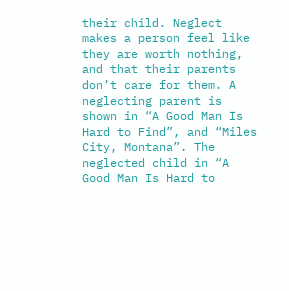their child. Neglect makes a person feel like they are worth nothing, and that their parents don’t care for them. A neglecting parent is shown in “A Good Man Is Hard to Find”, and “Miles City, Montana”. The neglected child in “A Good Man Is Hard to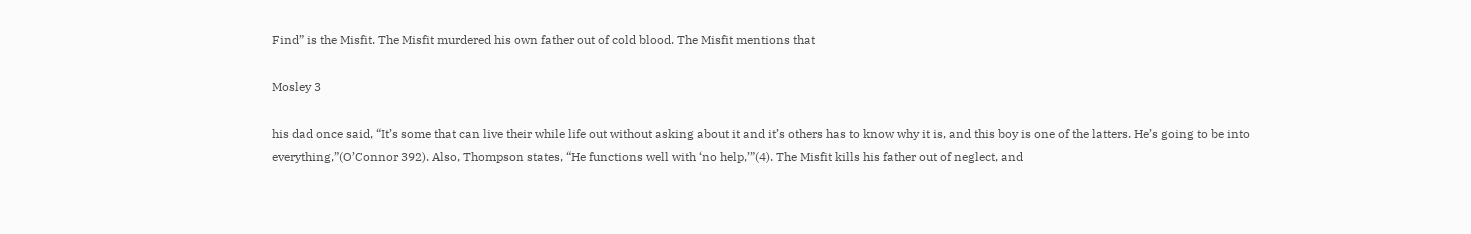Find” is the Misfit. The Misfit murdered his own father out of cold blood. The Misfit mentions that

Mosley 3

his dad once said, “It’s some that can live their while life out without asking about it and it’s others has to know why it is, and this boy is one of the latters. He’s going to be into everything,”(O’Connor 392). Also, Thompson states, “He functions well with ‘no help,’”(4). The Misfit kills his father out of neglect, and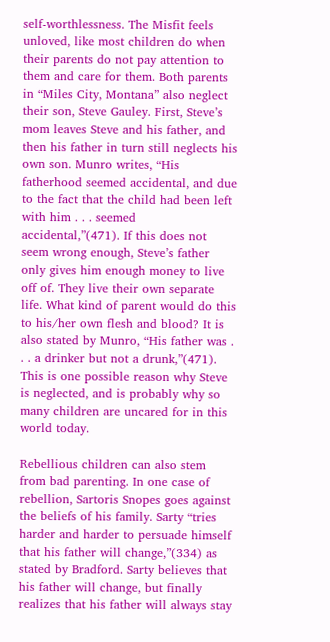self-worthlessness. The Misfit feels unloved, like most children do when their parents do not pay attention to them and care for them. Both parents in “Miles City, Montana” also neglect their son, Steve Gauley. First, Steve’s mom leaves Steve and his father, and then his father in turn still neglects his own son. Munro writes, “His fatherhood seemed accidental, and due to the fact that the child had been left with him . . . seemed accidental,”(471). If this does not seem wrong enough, Steve’s father only gives him enough money to live off of. They live their own separate life. What kind of parent would do this to his/her own flesh and blood? It is also stated by Munro, “His father was . . . a drinker but not a drunk,”(471). This is one possible reason why Steve is neglected, and is probably why so many children are uncared for in this world today.

Rebellious children can also stem from bad parenting. In one case of rebellion, Sartoris Snopes goes against the beliefs of his family. Sarty “tries harder and harder to persuade himself that his father will change,”(334) as stated by Bradford. Sarty believes that his father will change, but finally realizes that his father will always stay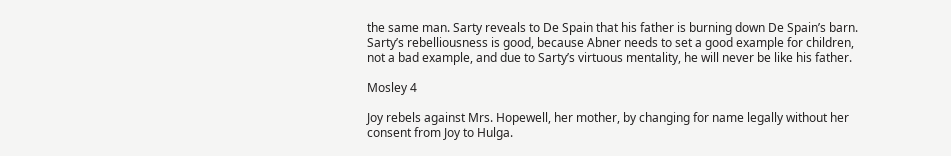the same man. Sarty reveals to De Spain that his father is burning down De Spain’s barn. Sarty’s rebelliousness is good, because Abner needs to set a good example for children, not a bad example, and due to Sarty’s virtuous mentality, he will never be like his father.

Mosley 4

Joy rebels against Mrs. Hopewell, her mother, by changing for name legally without her consent from Joy to Hulga.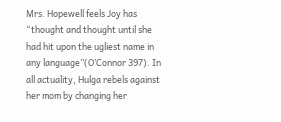Mrs. Hopewell feels Joy has “thought and thought until she had hit upon the ugliest name in any language”(O’Connor 397). In all actuality, Hulga rebels against her mom by changing her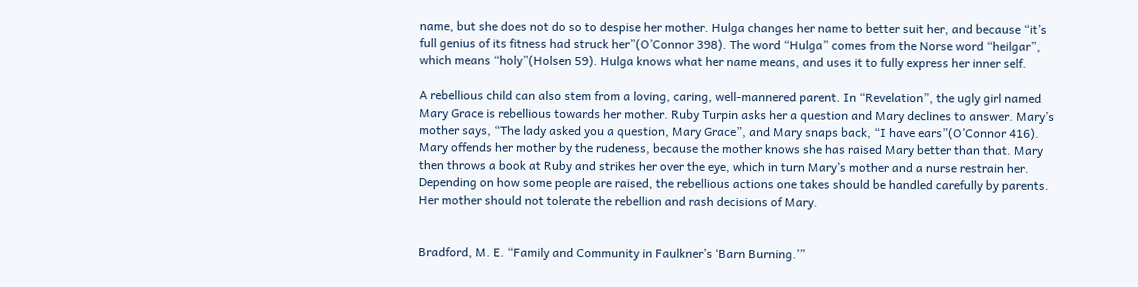name, but she does not do so to despise her mother. Hulga changes her name to better suit her, and because “it’s full genius of its fitness had struck her”(O’Connor 398). The word “Hulga” comes from the Norse word “heilgar”, which means “holy”(Holsen 59). Hulga knows what her name means, and uses it to fully express her inner self.

A rebellious child can also stem from a loving, caring, well-mannered parent. In “Revelation”, the ugly girl named Mary Grace is rebellious towards her mother. Ruby Turpin asks her a question and Mary declines to answer. Mary’s mother says, “The lady asked you a question, Mary Grace”, and Mary snaps back, “I have ears”(O’Connor 416). Mary offends her mother by the rudeness, because the mother knows she has raised Mary better than that. Mary then throws a book at Ruby and strikes her over the eye, which in turn Mary’s mother and a nurse restrain her. Depending on how some people are raised, the rebellious actions one takes should be handled carefully by parents. Her mother should not tolerate the rebellion and rash decisions of Mary.


Bradford, M. E. “Family and Community in Faulkner’s ‘Barn Burning.’”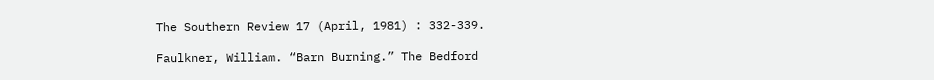The Southern Review 17 (April, 1981) : 332-339.

Faulkner, William. “Barn Burning.” The Bedford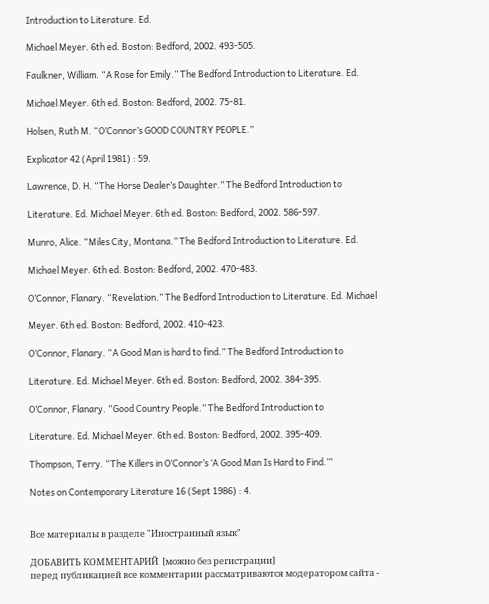Introduction to Literature. Ed.

Michael Meyer. 6th ed. Boston: Bedford, 2002. 493-505.

Faulkner, William. “A Rose for Emily.” The Bedford Introduction to Literature. Ed.

Michael Meyer. 6th ed. Boston: Bedford, 2002. 75-81.

Holsen, Ruth M. “O’Connor’s GOOD COUNTRY PEOPLE.”

Explicator 42 (April 1981) : 59.

Lawrence, D. H. “The Horse Dealer’s Daughter.” The Bedford Introduction to

Literature. Ed. Michael Meyer. 6th ed. Boston: Bedford, 2002. 586-597.

Munro, Alice. “Miles City, Montana.” The Bedford Introduction to Literature. Ed.

Michael Meyer. 6th ed. Boston: Bedford, 2002. 470-483.

O’Connor, Flanary. “Revelation.” The Bedford Introduction to Literature. Ed. Michael

Meyer. 6th ed. Boston: Bedford, 2002. 410-423.

O’Connor, Flanary. “A Good Man is hard to find.” The Bedford Introduction to

Literature. Ed. Michael Meyer. 6th ed. Boston: Bedford, 2002. 384-395.

O’Connor, Flanary. “Good Country People.” The Bedford Introduction to

Literature. Ed. Michael Meyer. 6th ed. Boston: Bedford, 2002. 395-409.

Thompson, Terry. “The Killers in O’Connor’s ‘A Good Man Is Hard to Find.’”

Notes on Contemporary Literature 16 (Sept 1986) : 4.


Все материалы в разделе "Иностранный язык"

ДОБАВИТЬ КОММЕНТАРИЙ  [можно без регистрации]
перед публикацией все комментарии рассматриваются модератором сайта -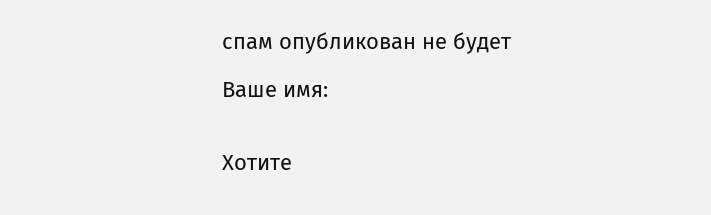спам опубликован не будет

Ваше имя:


Хотите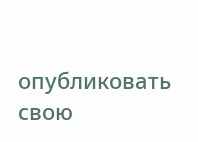опубликовать свою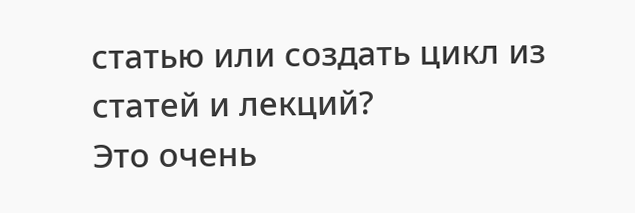статью или создать цикл из статей и лекций?
Это очень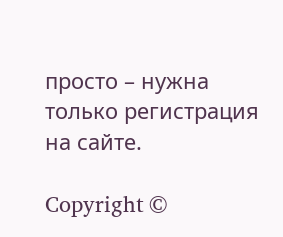просто – нужна только регистрация на сайте.

Copyright ©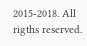2015-2018. All rigths reserved.